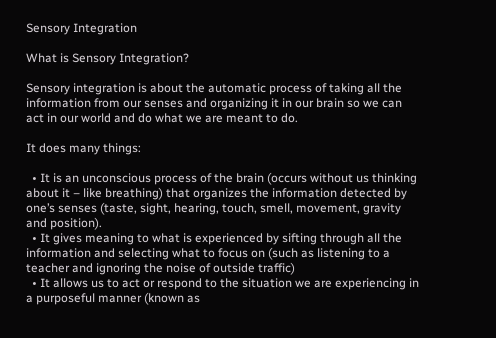Sensory Integration

What is Sensory Integration?

Sensory integration is about the automatic process of taking all the information from our senses and organizing it in our brain so we can act in our world and do what we are meant to do.

It does many things:

  • It is an unconscious process of the brain (occurs without us thinking about it – like breathing) that organizes the information detected by one’s senses (taste, sight, hearing, touch, smell, movement, gravity and position).
  • It gives meaning to what is experienced by sifting through all the information and selecting what to focus on (such as listening to a teacher and ignoring the noise of outside traffic)
  • It allows us to act or respond to the situation we are experiencing in a purposeful manner (known as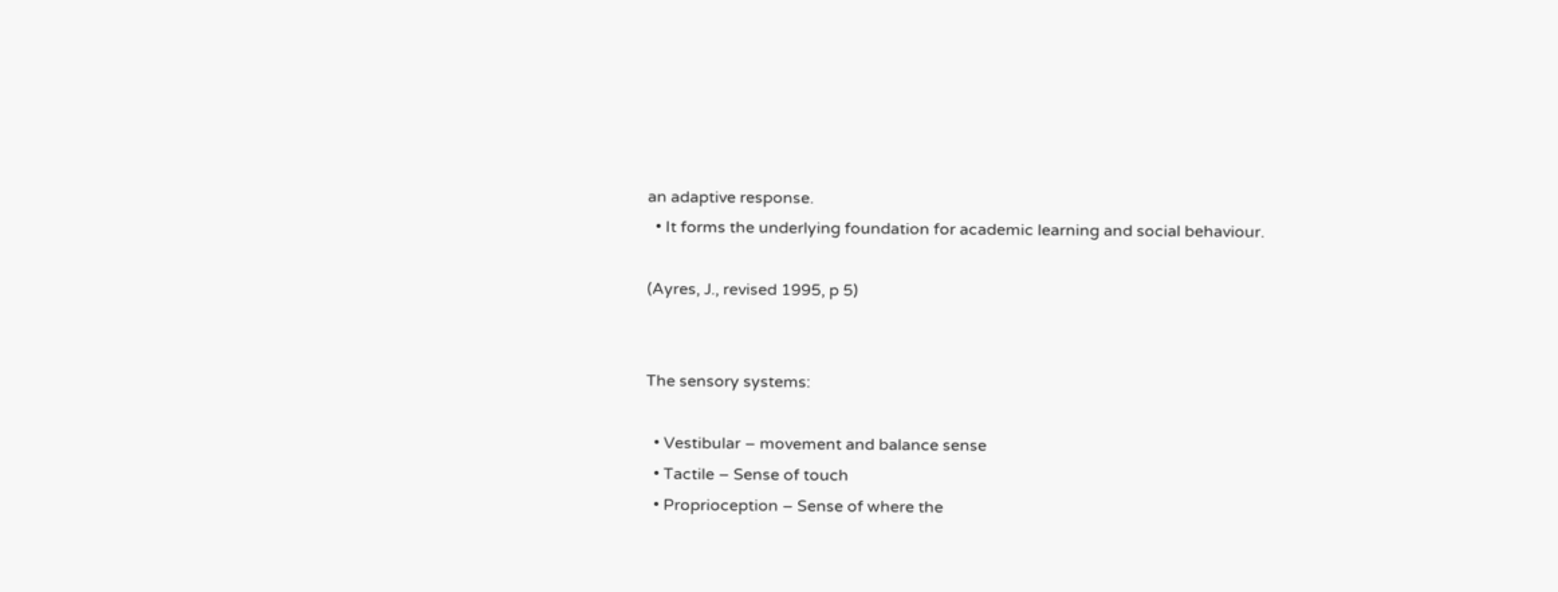an adaptive response.
  • It forms the underlying foundation for academic learning and social behaviour.

(Ayres, J., revised 1995, p 5)


The sensory systems:

  • Vestibular – movement and balance sense
  • Tactile – Sense of touch
  • Proprioception – Sense of where the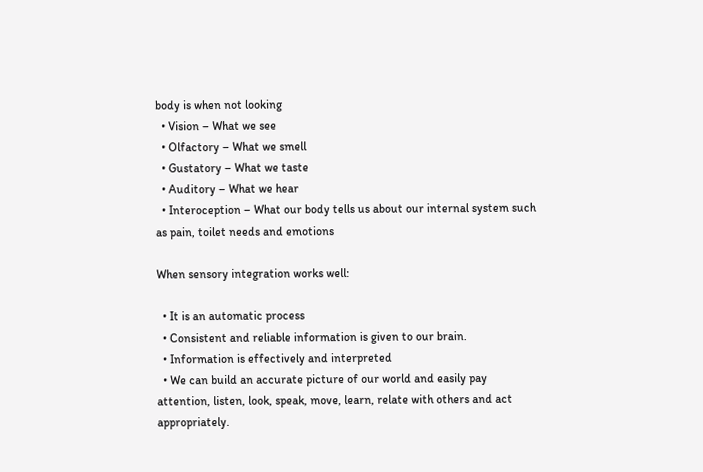body is when not looking
  • Vision – What we see
  • Olfactory – What we smell
  • Gustatory – What we taste
  • Auditory – What we hear
  • Interoception – What our body tells us about our internal system such as pain, toilet needs and emotions

When sensory integration works well:

  • It is an automatic process
  • Consistent and reliable information is given to our brain.
  • Information is effectively and interpreted
  • We can build an accurate picture of our world and easily pay attention, listen, look, speak, move, learn, relate with others and act appropriately.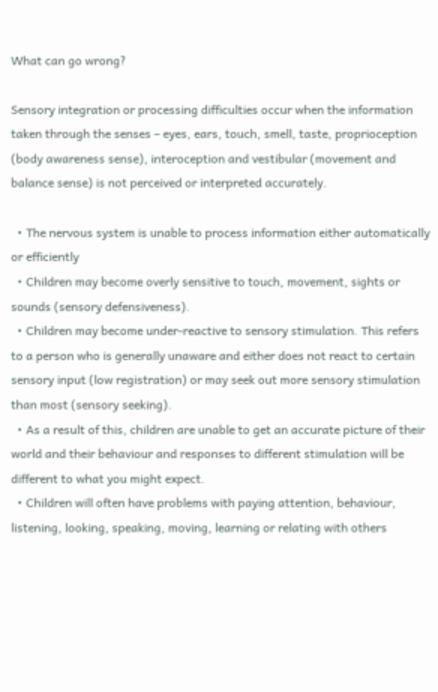What can go wrong?

Sensory integration or processing difficulties occur when the information taken through the senses – eyes, ears, touch, smell, taste, proprioception (body awareness sense), interoception and vestibular (movement and balance sense) is not perceived or interpreted accurately.

  • The nervous system is unable to process information either automatically or efficiently
  • Children may become overly sensitive to touch, movement, sights or sounds (sensory defensiveness).
  • Children may become under-reactive to sensory stimulation. This refers to a person who is generally unaware and either does not react to certain sensory input (low registration) or may seek out more sensory stimulation than most (sensory seeking).
  • As a result of this, children are unable to get an accurate picture of their world and their behaviour and responses to different stimulation will be different to what you might expect.
  • Children will often have problems with paying attention, behaviour, listening, looking, speaking, moving, learning or relating with others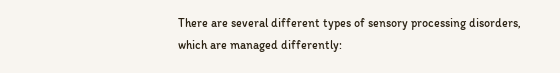There are several different types of sensory processing disorders, which are managed differently: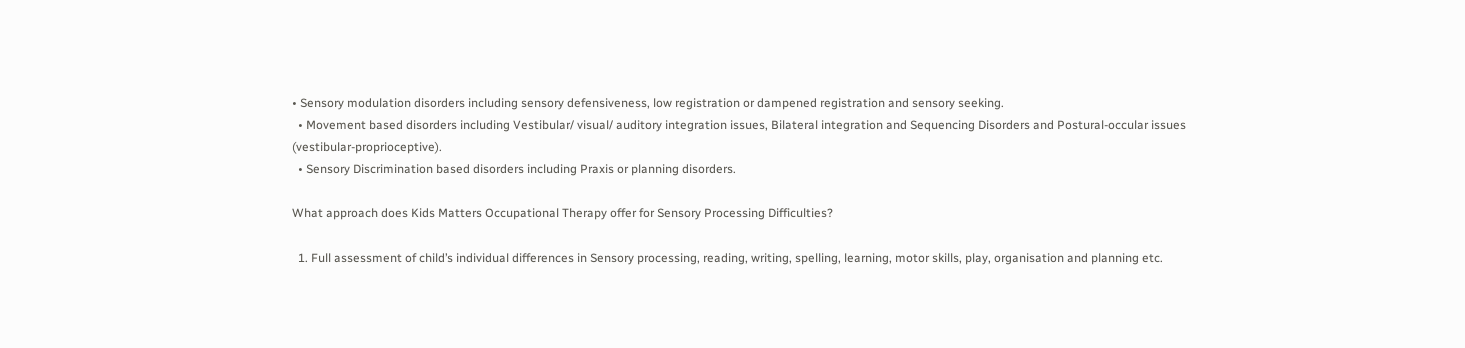• Sensory modulation disorders including sensory defensiveness, low registration or dampened registration and sensory seeking.
  • Movement based disorders including Vestibular/ visual/ auditory integration issues, Bilateral integration and Sequencing Disorders and Postural-occular issues (vestibular-proprioceptive).
  • Sensory Discrimination based disorders including Praxis or planning disorders.

What approach does Kids Matters Occupational Therapy offer for Sensory Processing Difficulties?

  1. Full assessment of child’s individual differences in Sensory processing, reading, writing, spelling, learning, motor skills, play, organisation and planning etc.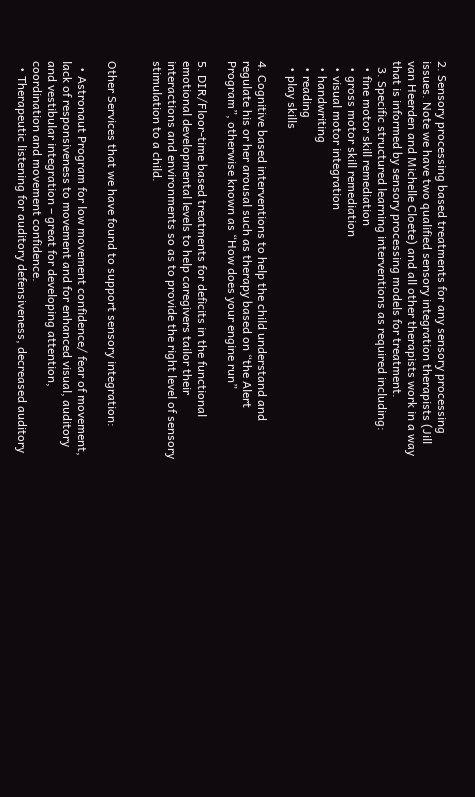2. Sensory processing based treatments for any sensory processing issues. Note we have two qualified sensory integration therapists (Jill van Heerden and Michelle Cloete) and all other therapists work in a way that is informed by sensory processing models for treatment.
  3. Specific structured learning interventions as required including:
  • fine motor skill remediation
  • gross motor skill remediation
  • visual motor integration
  • handwriting
  • reading
  • play skills

4. Cognitive based interventions to help the child understand and regulate his or her arousal such as therapy based on “the Alert Program”, otherwise known as “How does your engine run”

5. DIR/Floor-time based treatments for deficits in the functional emotional developmental levels to help caregivers tailor their interactions and environments so as to provide the right level of sensory stimulation to a child.


Other Services that we have found to support sensory integration:

  • Astronaut Program for low movement confidence/ fear of movement, lack of responsiveness to movement and for enhanced visual, auditory and vestibular integration – great for developing attention, coordination and movement confidence.
  • Therapeutic listening for auditory defensiveness, decreased auditory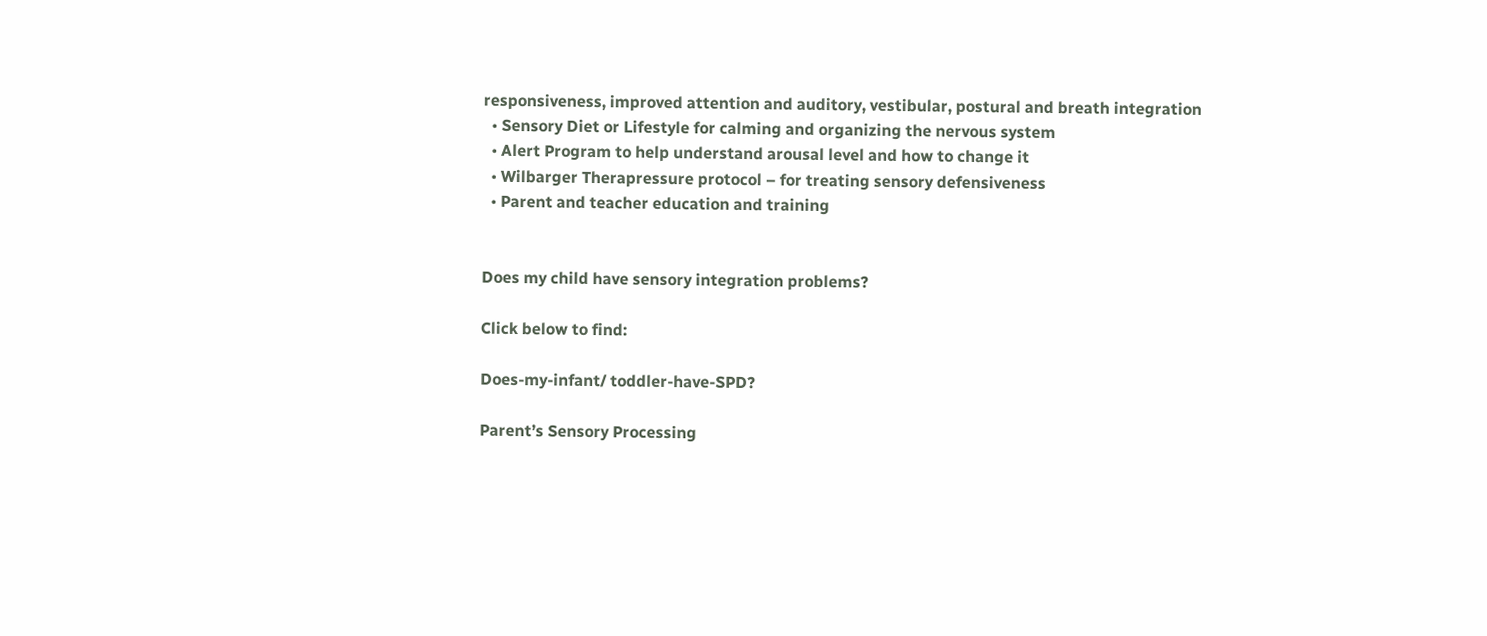responsiveness, improved attention and auditory, vestibular, postural and breath integration
  • Sensory Diet or Lifestyle for calming and organizing the nervous system
  • Alert Program to help understand arousal level and how to change it
  • Wilbarger Therapressure protocol – for treating sensory defensiveness
  • Parent and teacher education and training


Does my child have sensory integration problems?

Click below to find:

Does-my-infant/ toddler-have-SPD?

Parent’s Sensory Processing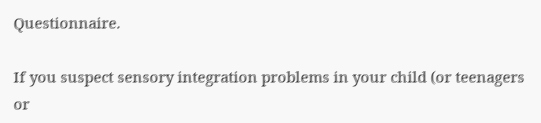Questionnaire.

If you suspect sensory integration problems in your child (or teenagers or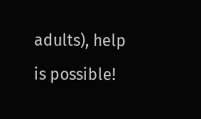adults), help is possible!